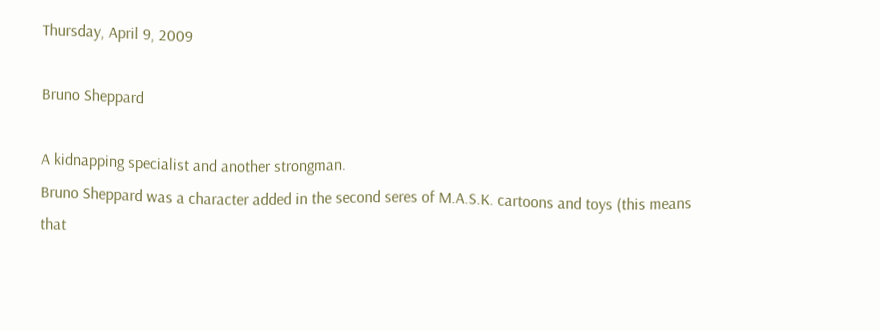Thursday, April 9, 2009

Bruno Sheppard

A kidnapping specialist and another strongman.
Bruno Sheppard was a character added in the second seres of M.A.S.K. cartoons and toys (this means that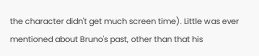the character didn't get much screen time). Little was ever mentioned about Bruno's past, other than that his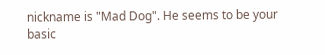nickname is "Mad Dog". He seems to be your basic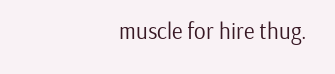muscle for hire thug.